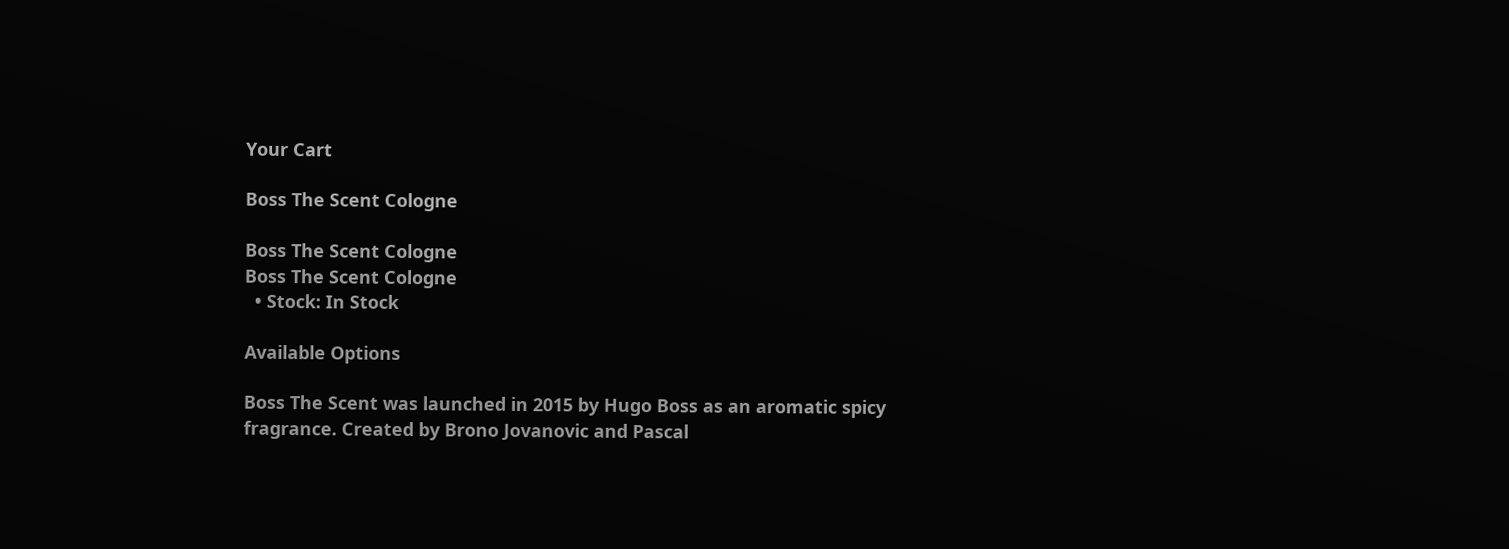Your Cart

Boss The Scent Cologne

Boss The Scent Cologne
Boss The Scent Cologne
  • Stock: In Stock

Available Options

Boss The Scent was launched in 2015 by Hugo Boss as an aromatic spicy fragrance. Created by Brono Jovanovic and Pascal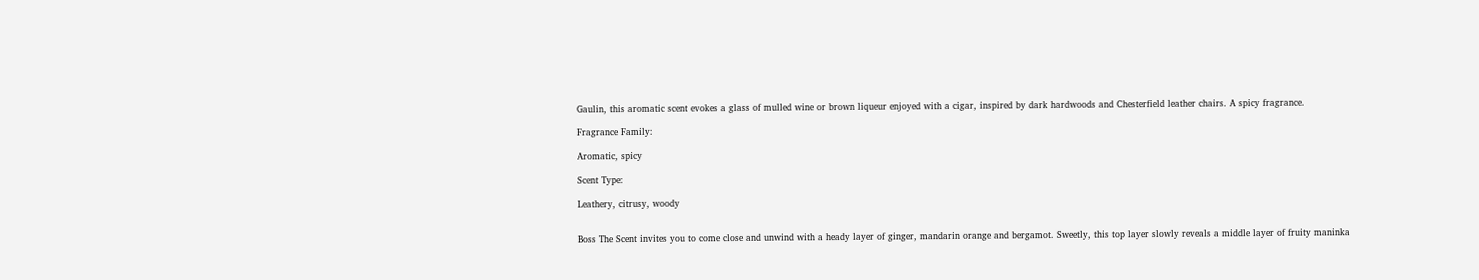Gaulin, this aromatic scent evokes a glass of mulled wine or brown liqueur enjoyed with a cigar, inspired by dark hardwoods and Chesterfield leather chairs. A spicy fragrance.

Fragrance Family:

Aromatic, spicy

Scent Type:

Leathery, citrusy, woody


Boss The Scent invites you to come close and unwind with a heady layer of ginger, mandarin orange and bergamot. Sweetly, this top layer slowly reveals a middle layer of fruity maninka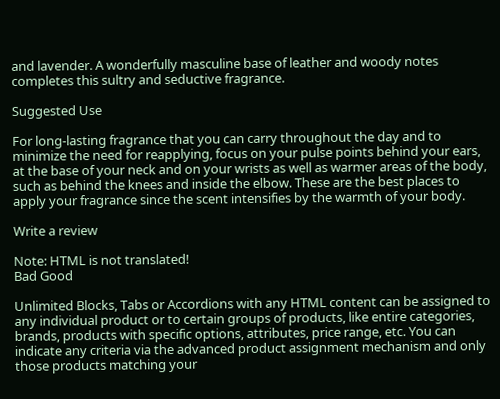and lavender. A wonderfully masculine base of leather and woody notes completes this sultry and seductive fragrance.

Suggested Use

For long-lasting fragrance that you can carry throughout the day and to minimize the need for reapplying, focus on your pulse points behind your ears, at the base of your neck and on your wrists as well as warmer areas of the body, such as behind the knees and inside the elbow. These are the best places to apply your fragrance since the scent intensifies by the warmth of your body.

Write a review

Note: HTML is not translated!
Bad Good

Unlimited Blocks, Tabs or Accordions with any HTML content can be assigned to any individual product or to certain groups of products, like entire categories, brands, products with specific options, attributes, price range, etc. You can indicate any criteria via the advanced product assignment mechanism and only those products matching your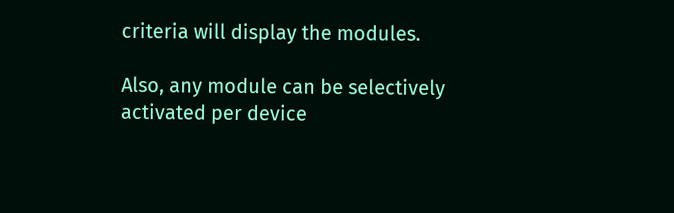criteria will display the modules.

Also, any module can be selectively activated per device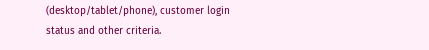(desktop/tablet/phone), customer login status and other criteria.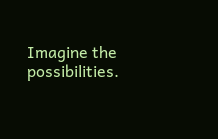Imagine the possibilities.